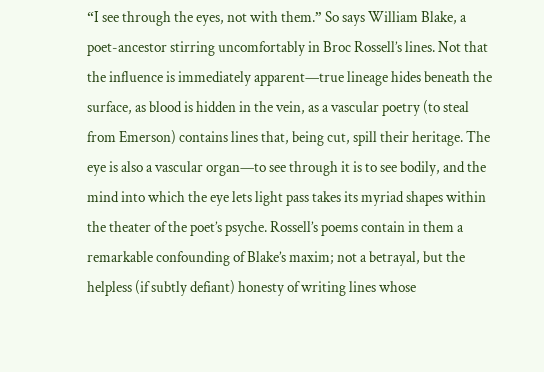“I see through the eyes, not with them.” So says William Blake, a poet-ancestor stirring uncomfortably in Broc Rossell’s lines. Not that the influence is immediately apparent—true lineage hides beneath the surface, as blood is hidden in the vein, as a vascular poetry (to steal from Emerson) contains lines that, being cut, spill their heritage. The eye is also a vascular organ—to see through it is to see bodily, and the mind into which the eye lets light pass takes its myriad shapes within the theater of the poet’s psyche. Rossell’s poems contain in them a remarkable confounding of Blake’s maxim; not a betrayal, but the helpless (if subtly defiant) honesty of writing lines whose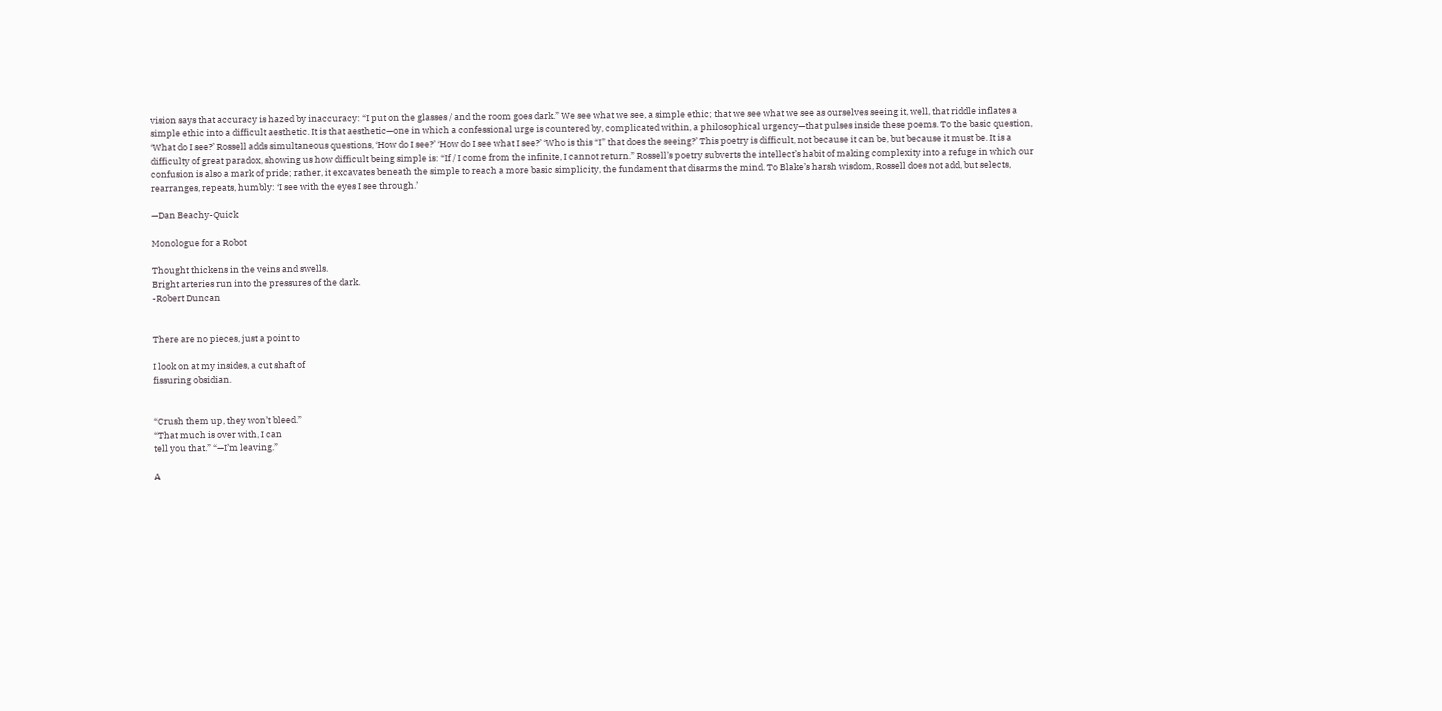vision says that accuracy is hazed by inaccuracy: “I put on the glasses / and the room goes dark.” We see what we see, a simple ethic; that we see what we see as ourselves seeing it, well, that riddle inflates a simple ethic into a difficult aesthetic. It is that aesthetic—one in which a confessional urge is countered by, complicated within, a philosophical urgency—that pulses inside these poems. To the basic question, ‘What do I see?’ Rossell adds simultaneous questions, ‘How do I see?’ ‘How do I see what I see?’ ‘Who is this “I” that does the seeing?’ This poetry is difficult, not because it can be, but because it must be. It is a difficulty of great paradox, showing us how difficult being simple is: “If / I come from the infinite, I cannot return.” Rossell’s poetry subverts the intellect’s habit of making complexity into a refuge in which our confusion is also a mark of pride; rather, it excavates beneath the simple to reach a more basic simplicity, the fundament that disarms the mind. To Blake’s harsh wisdom, Rossell does not add, but selects, rearranges, repeats, humbly: ‘I see with the eyes I see through.’

—Dan Beachy-Quick

Monologue for a Robot

Thought thickens in the veins and swells.
Bright arteries run into the pressures of the dark.
-Robert Duncan


There are no pieces, just a point to

I look on at my insides, a cut shaft of
fissuring obsidian.


“Crush them up, they won’t bleed.”
“That much is over with, I can
tell you that.” “—I’m leaving.”

A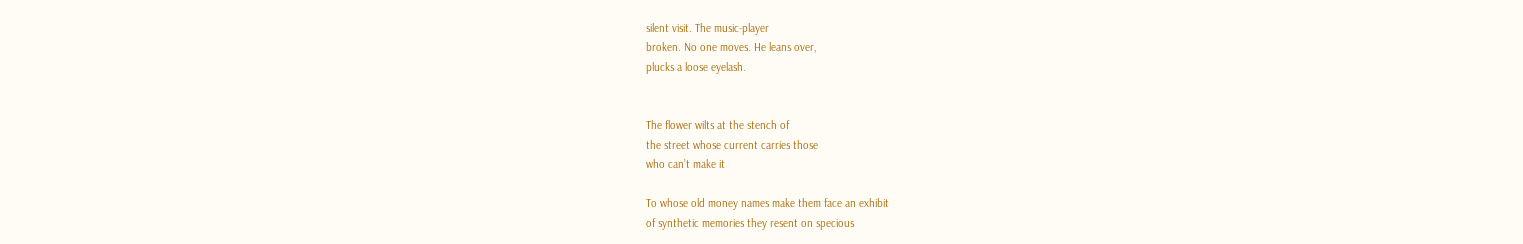silent visit. The music-player
broken. No one moves. He leans over,
plucks a loose eyelash.


The flower wilts at the stench of
the street whose current carries those
who can’t make it

To whose old money names make them face an exhibit
of synthetic memories they resent on specious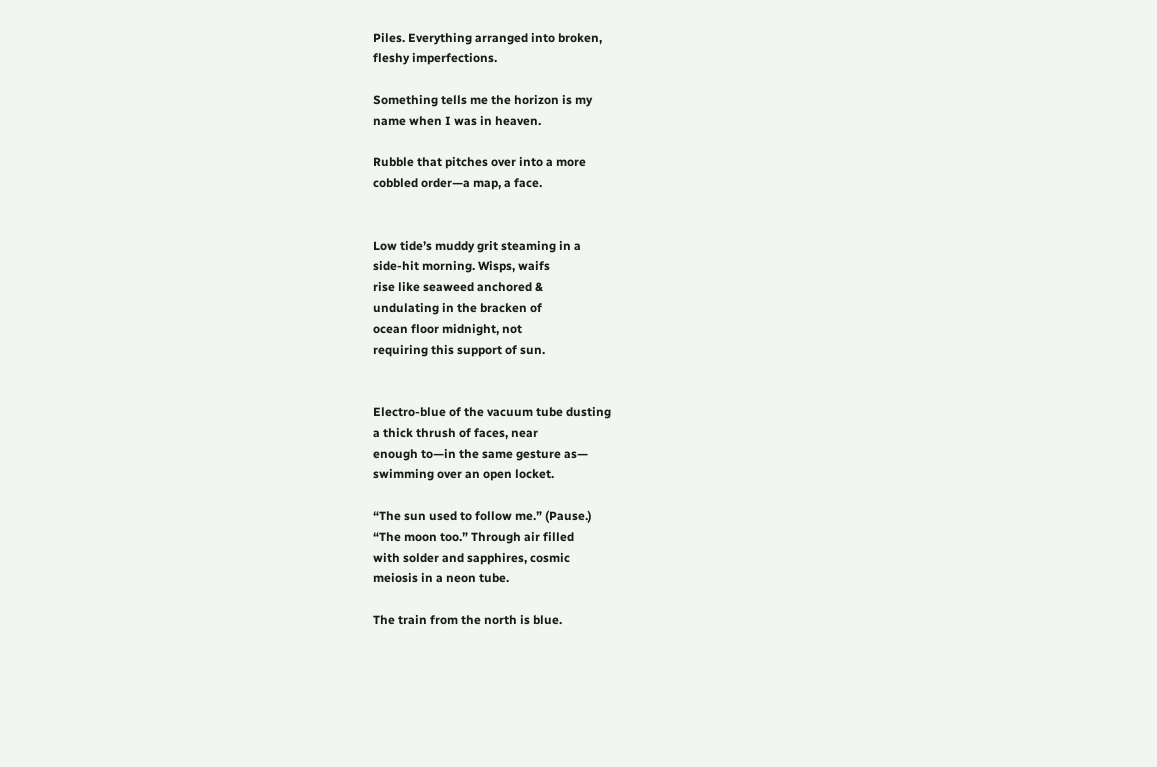Piles. Everything arranged into broken,
fleshy imperfections.

Something tells me the horizon is my
name when I was in heaven.

Rubble that pitches over into a more
cobbled order—a map, a face.


Low tide’s muddy grit steaming in a
side-hit morning. Wisps, waifs
rise like seaweed anchored &
undulating in the bracken of
ocean floor midnight, not
requiring this support of sun.


Electro-blue of the vacuum tube dusting
a thick thrush of faces, near
enough to—in the same gesture as—
swimming over an open locket.

“The sun used to follow me.” (Pause.)
“The moon too.” Through air filled
with solder and sapphires, cosmic
meiosis in a neon tube.

The train from the north is blue.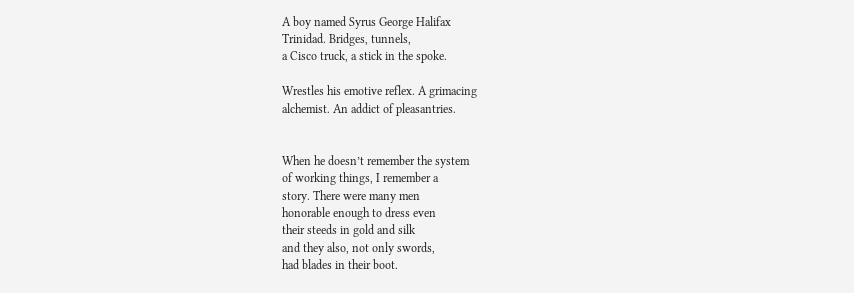A boy named Syrus George Halifax
Trinidad. Bridges, tunnels,
a Cisco truck, a stick in the spoke.

Wrestles his emotive reflex. A grimacing
alchemist. An addict of pleasantries.


When he doesn’t remember the system
of working things, I remember a
story. There were many men
honorable enough to dress even
their steeds in gold and silk
and they also, not only swords,
had blades in their boot.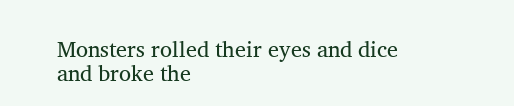Monsters rolled their eyes and dice
and broke the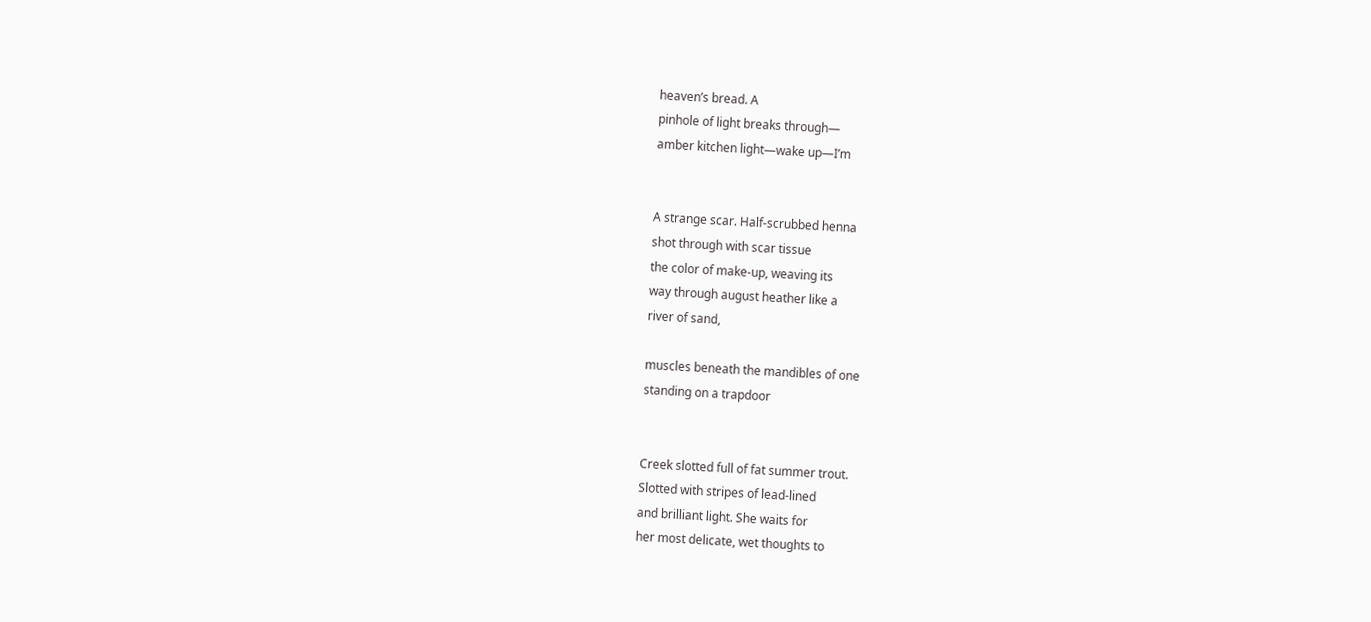heaven’s bread. A
pinhole of light breaks through—
amber kitchen light—wake up—I’m


A strange scar. Half-scrubbed henna
shot through with scar tissue
the color of make-up, weaving its
way through august heather like a
river of sand,

muscles beneath the mandibles of one
standing on a trapdoor


Creek slotted full of fat summer trout.
Slotted with stripes of lead-lined
and brilliant light. She waits for
her most delicate, wet thoughts to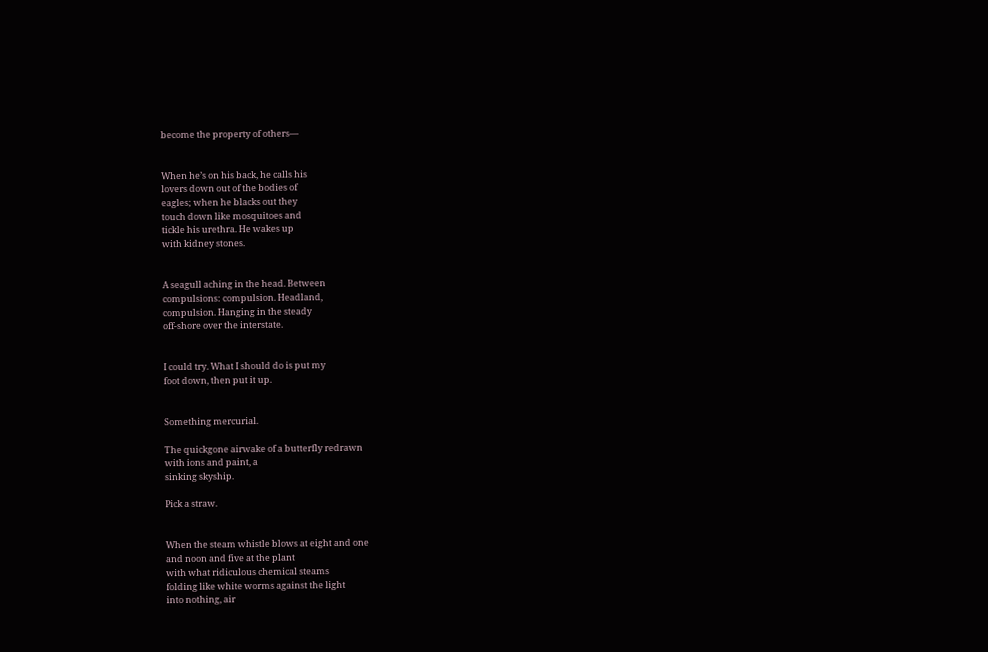become the property of others—


When he’s on his back, he calls his
lovers down out of the bodies of
eagles; when he blacks out they
touch down like mosquitoes and
tickle his urethra. He wakes up
with kidney stones.


A seagull aching in the head. Between
compulsions: compulsion. Headland,
compulsion. Hanging in the steady
off-shore over the interstate.


I could try. What I should do is put my
foot down, then put it up.


Something mercurial.

The quickgone airwake of a butterfly redrawn
with ions and paint, a
sinking skyship.

Pick a straw.


When the steam whistle blows at eight and one
and noon and five at the plant
with what ridiculous chemical steams
folding like white worms against the light
into nothing, air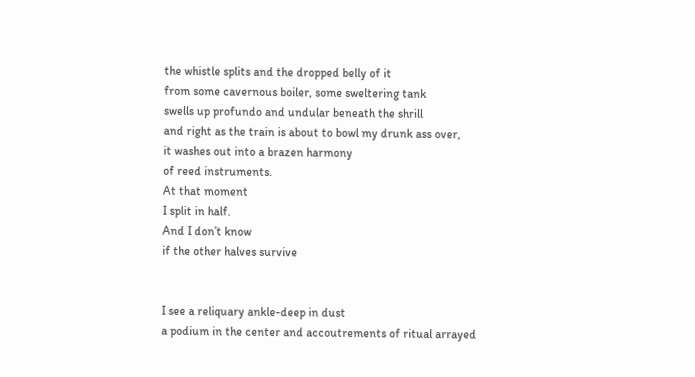the whistle splits and the dropped belly of it
from some cavernous boiler, some sweltering tank
swells up profundo and undular beneath the shrill
and right as the train is about to bowl my drunk ass over,
it washes out into a brazen harmony
of reed instruments.
At that moment
I split in half.
And I don’t know
if the other halves survive


I see a reliquary ankle-deep in dust
a podium in the center and accoutrements of ritual arrayed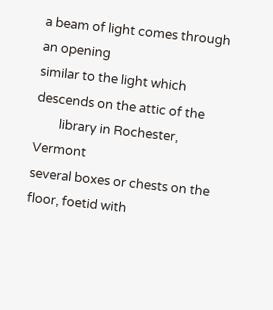a beam of light comes through an opening
similar to the light which descends on the attic of the
        library in Rochester, Vermont
several boxes or chests on the floor, foetid with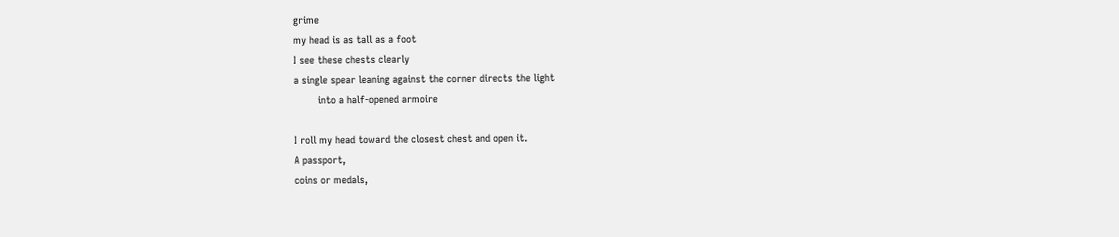grime
my head is as tall as a foot
I see these chests clearly
a single spear leaning against the corner directs the light
        into a half-opened armoire

I roll my head toward the closest chest and open it.
A passport,
coins or medals,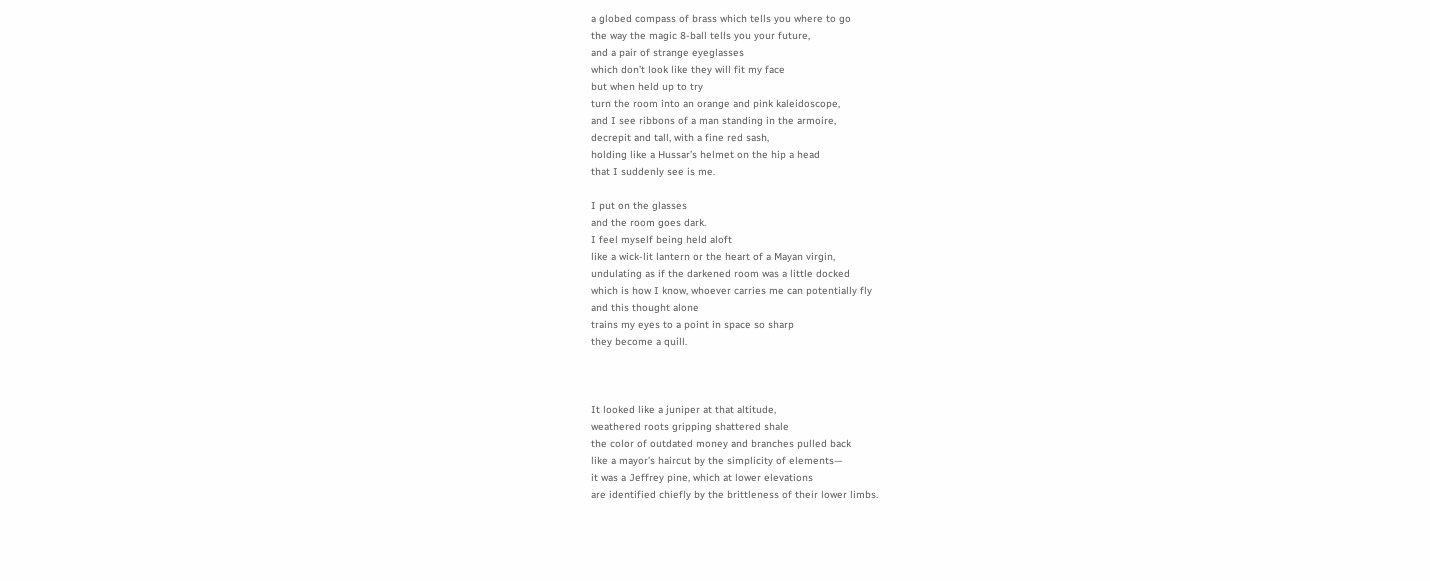a globed compass of brass which tells you where to go
the way the magic 8-ball tells you your future,
and a pair of strange eyeglasses
which don’t look like they will fit my face
but when held up to try
turn the room into an orange and pink kaleidoscope,
and I see ribbons of a man standing in the armoire,
decrepit and tall, with a fine red sash,
holding like a Hussar’s helmet on the hip a head
that I suddenly see is me.

I put on the glasses
and the room goes dark.
I feel myself being held aloft
like a wick-lit lantern or the heart of a Mayan virgin,
undulating as if the darkened room was a little docked
which is how I know, whoever carries me can potentially fly
and this thought alone
trains my eyes to a point in space so sharp
they become a quill.



It looked like a juniper at that altitude,
weathered roots gripping shattered shale
the color of outdated money and branches pulled back
like a mayor’s haircut by the simplicity of elements—
it was a Jeffrey pine, which at lower elevations
are identified chiefly by the brittleness of their lower limbs.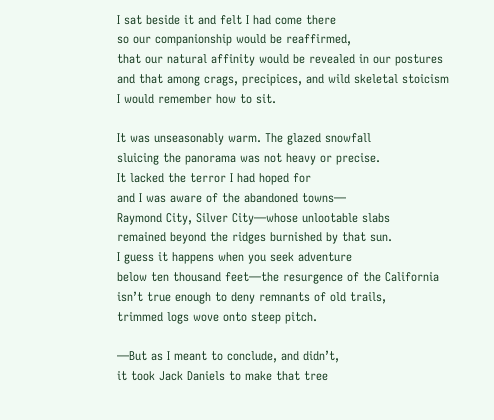I sat beside it and felt I had come there
so our companionship would be reaffirmed,
that our natural affinity would be revealed in our postures
and that among crags, precipices, and wild skeletal stoicism
I would remember how to sit.

It was unseasonably warm. The glazed snowfall
sluicing the panorama was not heavy or precise.
It lacked the terror I had hoped for
and I was aware of the abandoned towns—
Raymond City, Silver City—whose unlootable slabs
remained beyond the ridges burnished by that sun.
I guess it happens when you seek adventure
below ten thousand feet—the resurgence of the California
isn’t true enough to deny remnants of old trails,
trimmed logs wove onto steep pitch.

—But as I meant to conclude, and didn’t,
it took Jack Daniels to make that tree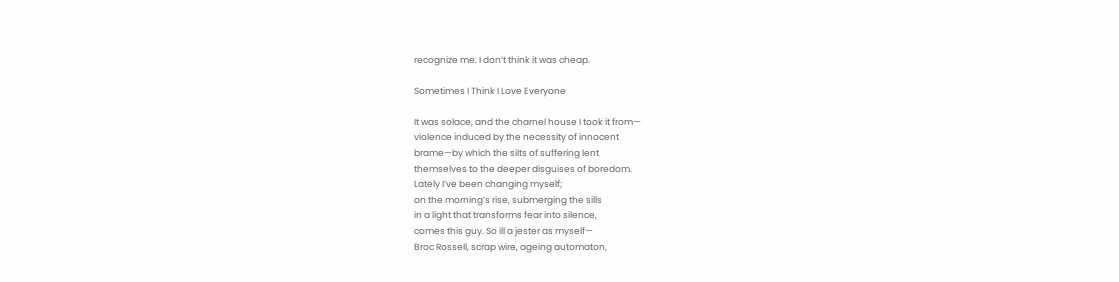recognize me. I don’t think it was cheap.

Sometimes I Think I Love Everyone

It was solace, and the charnel house I took it from—
violence induced by the necessity of innocent
brame—by which the silts of suffering lent
themselves to the deeper disguises of boredom.
Lately I’ve been changing myself;
on the morning’s rise, submerging the sills
in a light that transforms fear into silence,
comes this guy. So ill a jester as myself—
Broc Rossell, scrap wire, ageing automaton,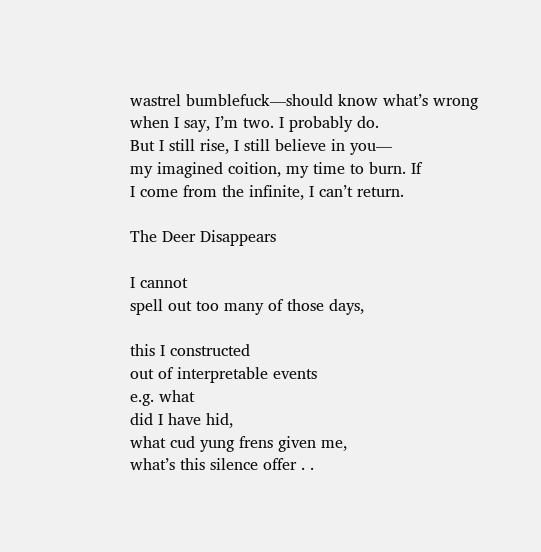wastrel bumblefuck—should know what’s wrong
when I say, I’m two. I probably do.
But I still rise, I still believe in you—
my imagined coition, my time to burn. If
I come from the infinite, I can’t return.

The Deer Disappears

I cannot
spell out too many of those days,

this I constructed
out of interpretable events
e.g. what
did I have hid,
what cud yung frens given me,
what’s this silence offer . .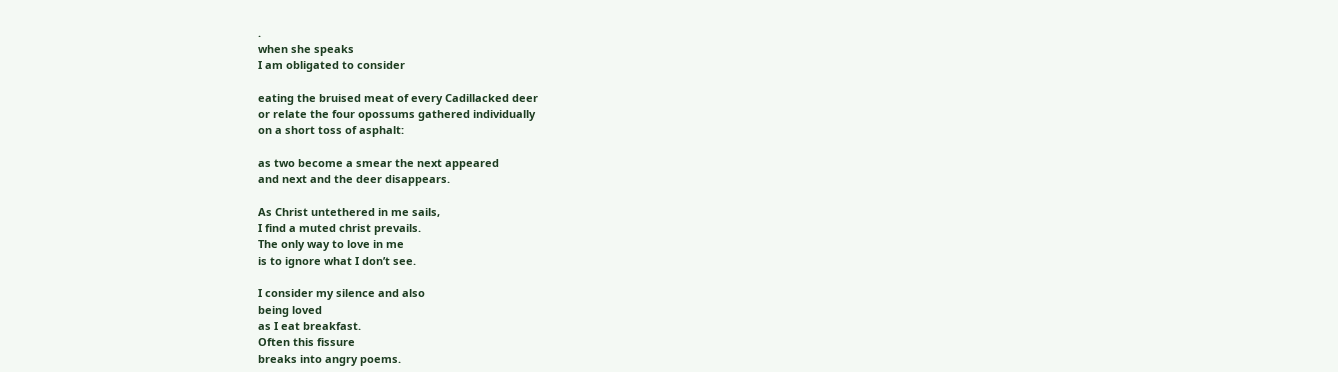.
when she speaks
I am obligated to consider

eating the bruised meat of every Cadillacked deer
or relate the four opossums gathered individually
on a short toss of asphalt:

as two become a smear the next appeared
and next and the deer disappears.

As Christ untethered in me sails,
I find a muted christ prevails.
The only way to love in me
is to ignore what I don’t see.

I consider my silence and also
being loved
as I eat breakfast.
Often this fissure
breaks into angry poems.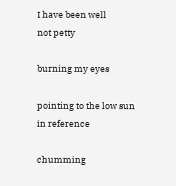I have been well
not petty

burning my eyes

pointing to the low sun
in reference

chumming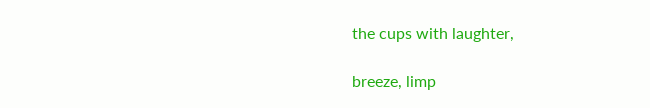the cups with laughter,

breeze, limp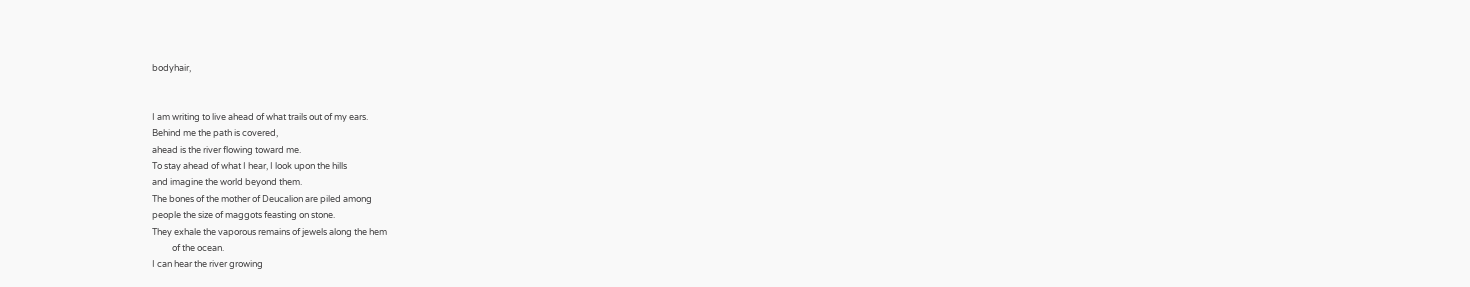bodyhair,


I am writing to live ahead of what trails out of my ears.
Behind me the path is covered,
ahead is the river flowing toward me.
To stay ahead of what I hear, I look upon the hills
and imagine the world beyond them.
The bones of the mother of Deucalion are piled among
people the size of maggots feasting on stone.
They exhale the vaporous remains of jewels along the hem
          of the ocean.
I can hear the river growing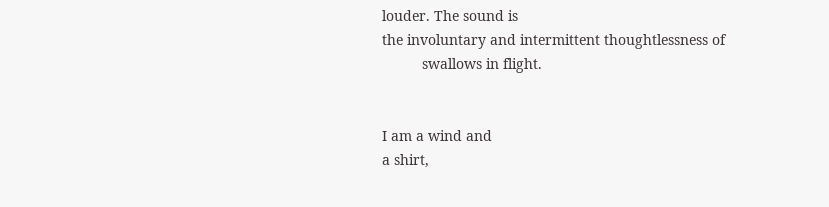louder. The sound is
the involuntary and intermittent thoughtlessness of
          swallows in flight.


I am a wind and
a shirt,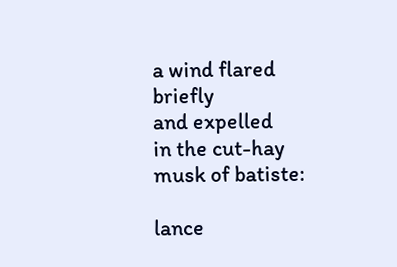a wind flared briefly
and expelled
in the cut-hay musk of batiste:

lance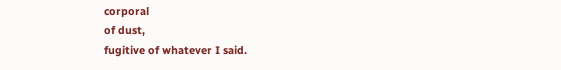corporal
of dust,
fugitive of whatever I said.